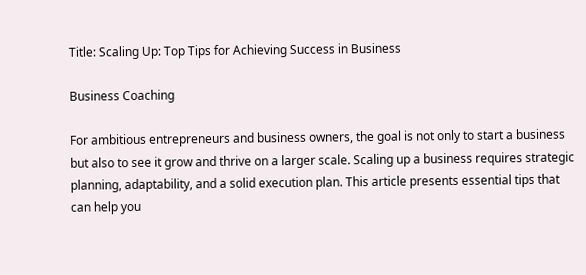Title: Scaling Up: Top Tips for Achieving Success in Business

Business Coaching

For ambitious entrepreneurs and business owners, the goal is not only to start a business but also to see it grow and thrive on a larger scale. Scaling up a business requires strategic planning, adaptability, and a solid execution plan. This article presents essential tips that can help you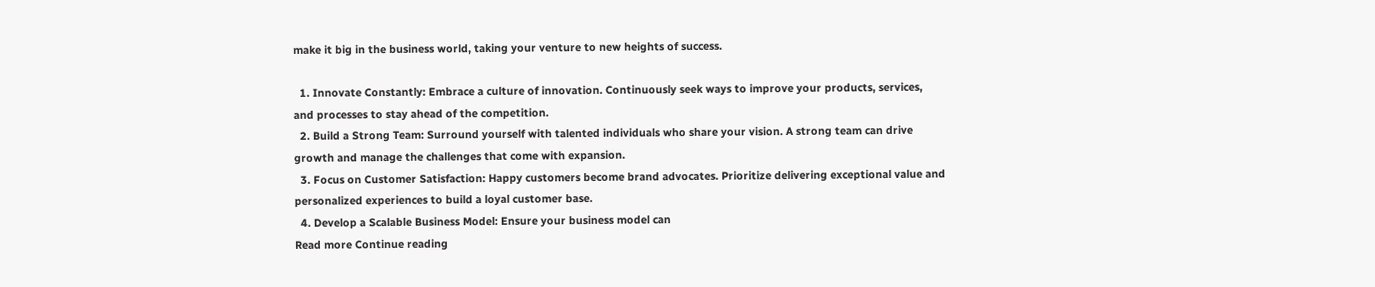make it big in the business world, taking your venture to new heights of success.

  1. Innovate Constantly: Embrace a culture of innovation. Continuously seek ways to improve your products, services, and processes to stay ahead of the competition.
  2. Build a Strong Team: Surround yourself with talented individuals who share your vision. A strong team can drive growth and manage the challenges that come with expansion.
  3. Focus on Customer Satisfaction: Happy customers become brand advocates. Prioritize delivering exceptional value and personalized experiences to build a loyal customer base.
  4. Develop a Scalable Business Model: Ensure your business model can
Read more Continue reading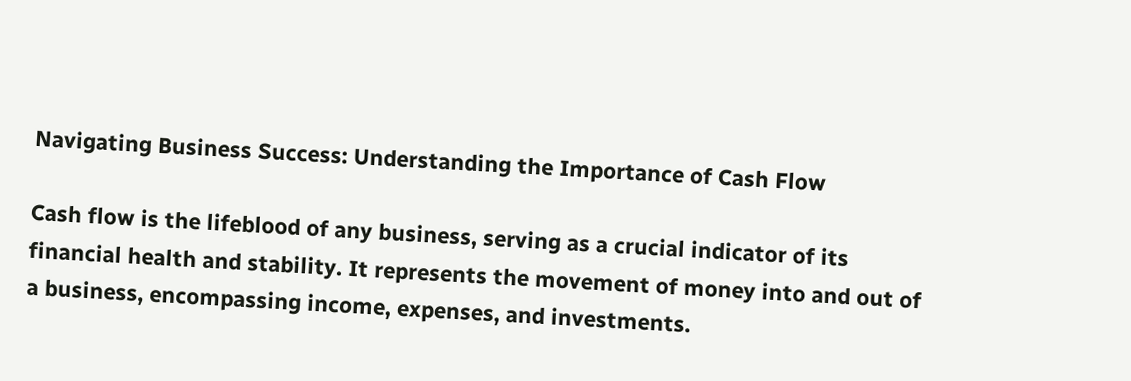Navigating Business Success: Understanding the Importance of Cash Flow

Cash flow is the lifeblood of any business, serving as a crucial indicator of its financial health and stability. It represents the movement of money into and out of a business, encompassing income, expenses, and investments.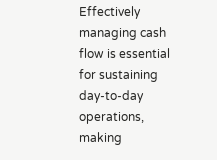Effectively managing cash flow is essential for sustaining day-to-day operations, making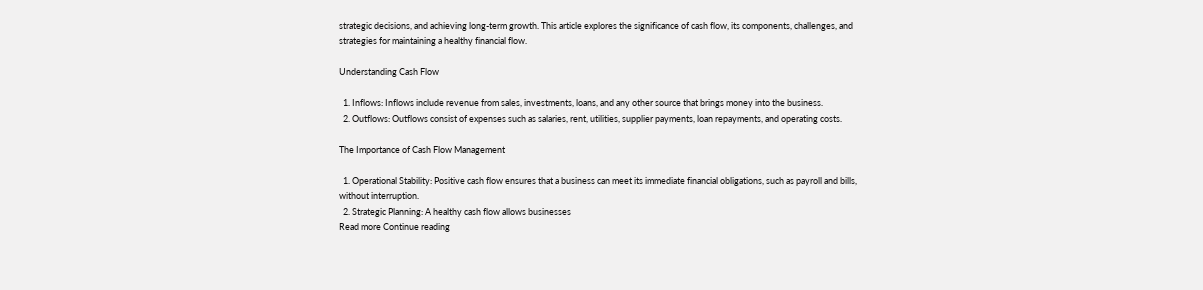strategic decisions, and achieving long-term growth. This article explores the significance of cash flow, its components, challenges, and strategies for maintaining a healthy financial flow.

Understanding Cash Flow

  1. Inflows: Inflows include revenue from sales, investments, loans, and any other source that brings money into the business.
  2. Outflows: Outflows consist of expenses such as salaries, rent, utilities, supplier payments, loan repayments, and operating costs.

The Importance of Cash Flow Management

  1. Operational Stability: Positive cash flow ensures that a business can meet its immediate financial obligations, such as payroll and bills, without interruption.
  2. Strategic Planning: A healthy cash flow allows businesses
Read more Continue reading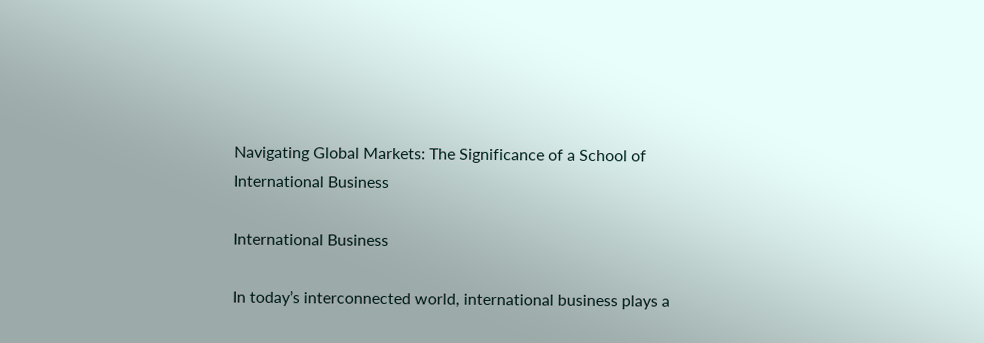Navigating Global Markets: The Significance of a School of International Business

International Business

In today’s interconnected world, international business plays a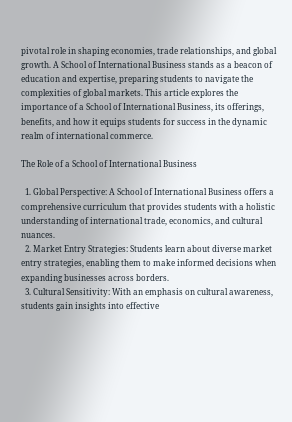pivotal role in shaping economies, trade relationships, and global growth. A School of International Business stands as a beacon of education and expertise, preparing students to navigate the complexities of global markets. This article explores the importance of a School of International Business, its offerings, benefits, and how it equips students for success in the dynamic realm of international commerce.

The Role of a School of International Business

  1. Global Perspective: A School of International Business offers a comprehensive curriculum that provides students with a holistic understanding of international trade, economics, and cultural nuances.
  2. Market Entry Strategies: Students learn about diverse market entry strategies, enabling them to make informed decisions when expanding businesses across borders.
  3. Cultural Sensitivity: With an emphasis on cultural awareness, students gain insights into effective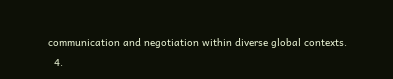communication and negotiation within diverse global contexts.
  4.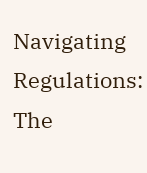Navigating Regulations: The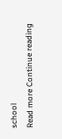school
Read more Continue reading